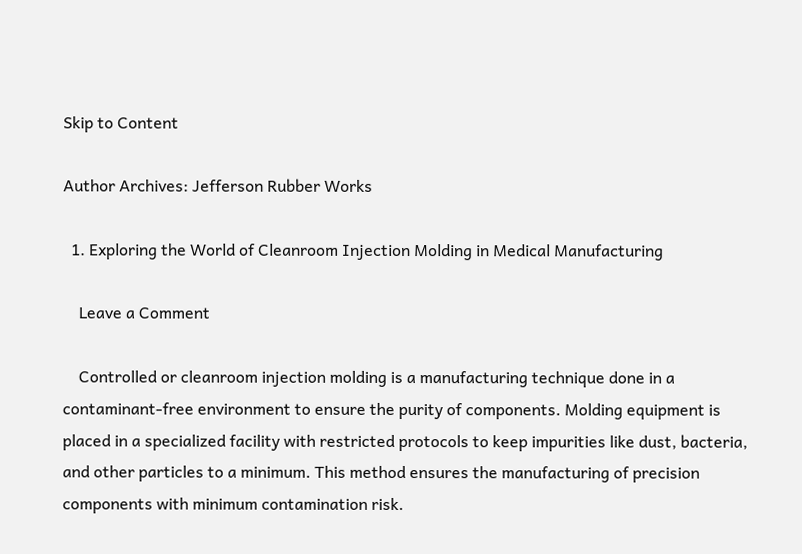Skip to Content

Author Archives: Jefferson Rubber Works

  1. Exploring the World of Cleanroom Injection Molding in Medical Manufacturing

    Leave a Comment

    Controlled or cleanroom injection molding is a manufacturing technique done in a contaminant-free environment to ensure the purity of components. Molding equipment is placed in a specialized facility with restricted protocols to keep impurities like dust, bacteria, and other particles to a minimum. This method ensures the manufacturing of precision components with minimum contamination risk.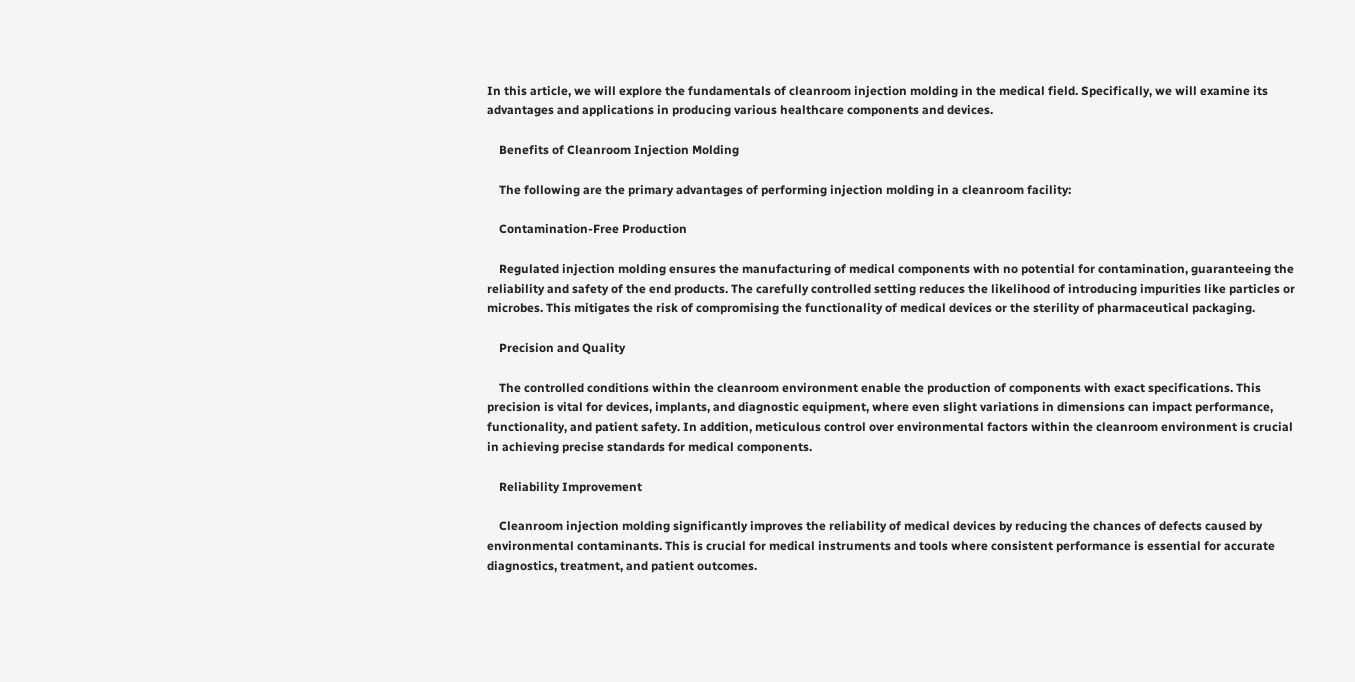In this article, we will explore the fundamentals of cleanroom injection molding in the medical field. Specifically, we will examine its advantages and applications in producing various healthcare components and devices.

    Benefits of Cleanroom Injection Molding

    The following are the primary advantages of performing injection molding in a cleanroom facility:

    Contamination-Free Production

    Regulated injection molding ensures the manufacturing of medical components with no potential for contamination, guaranteeing the reliability and safety of the end products. The carefully controlled setting reduces the likelihood of introducing impurities like particles or microbes. This mitigates the risk of compromising the functionality of medical devices or the sterility of pharmaceutical packaging.

    Precision and Quality

    The controlled conditions within the cleanroom environment enable the production of components with exact specifications. This precision is vital for devices, implants, and diagnostic equipment, where even slight variations in dimensions can impact performance, functionality, and patient safety. In addition, meticulous control over environmental factors within the cleanroom environment is crucial in achieving precise standards for medical components.

    Reliability Improvement

    Cleanroom injection molding significantly improves the reliability of medical devices by reducing the chances of defects caused by environmental contaminants. This is crucial for medical instruments and tools where consistent performance is essential for accurate diagnostics, treatment, and patient outcomes.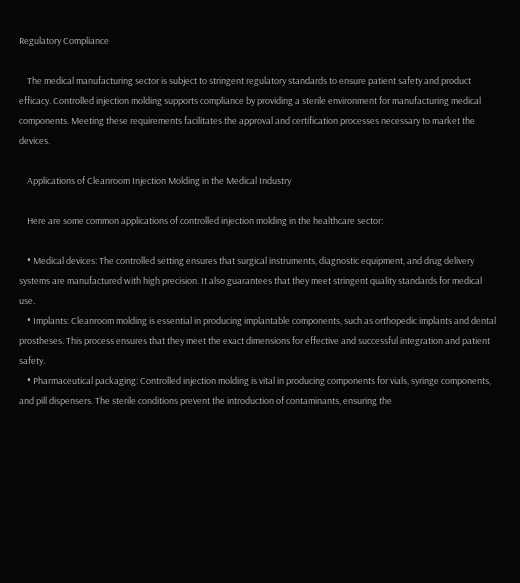Regulatory Compliance

    The medical manufacturing sector is subject to stringent regulatory standards to ensure patient safety and product efficacy. Controlled injection molding supports compliance by providing a sterile environment for manufacturing medical components. Meeting these requirements facilitates the approval and certification processes necessary to market the devices.

    Applications of Cleanroom Injection Molding in the Medical Industry

    Here are some common applications of controlled injection molding in the healthcare sector:

    • Medical devices: The controlled setting ensures that surgical instruments, diagnostic equipment, and drug delivery systems are manufactured with high precision. It also guarantees that they meet stringent quality standards for medical use.
    • Implants: Cleanroom molding is essential in producing implantable components, such as orthopedic implants and dental prostheses. This process ensures that they meet the exact dimensions for effective and successful integration and patient safety.
    • Pharmaceutical packaging: Controlled injection molding is vital in producing components for vials, syringe components, and pill dispensers. The sterile conditions prevent the introduction of contaminants, ensuring the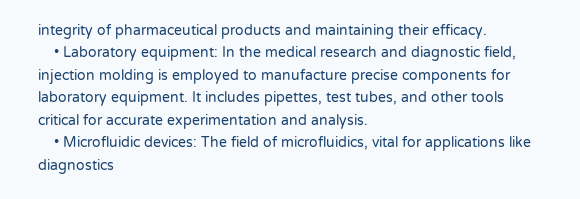integrity of pharmaceutical products and maintaining their efficacy.
    • Laboratory equipment: In the medical research and diagnostic field, injection molding is employed to manufacture precise components for laboratory equipment. It includes pipettes, test tubes, and other tools critical for accurate experimentation and analysis.
    • Microfluidic devices: The field of microfluidics, vital for applications like diagnostics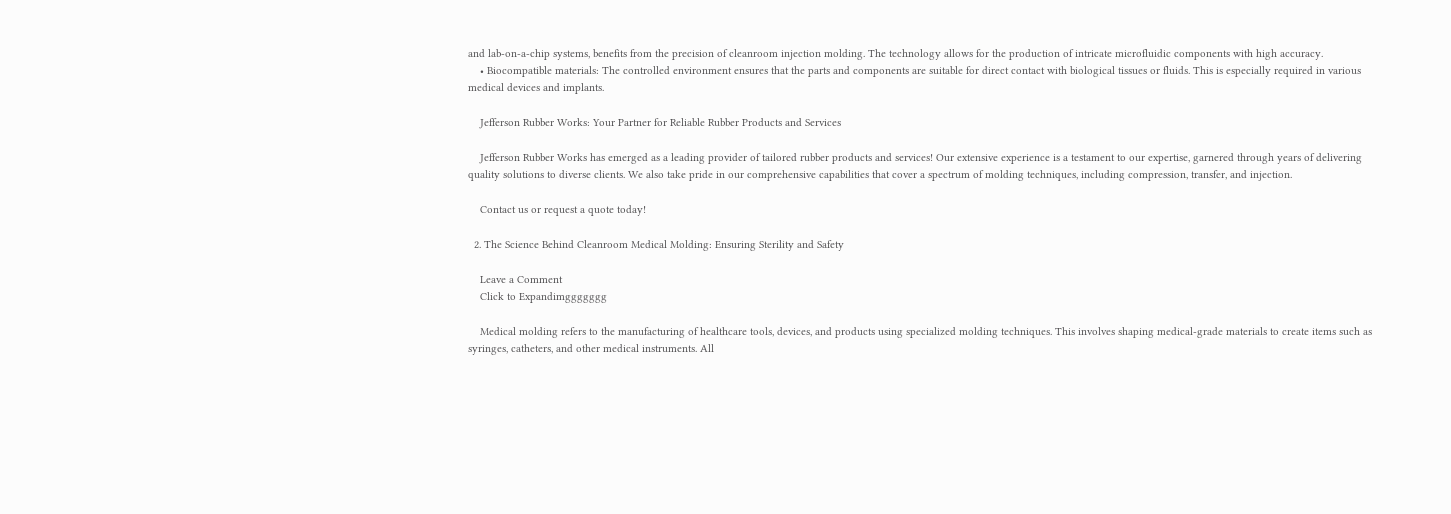and lab-on-a-chip systems, benefits from the precision of cleanroom injection molding. The technology allows for the production of intricate microfluidic components with high accuracy.
    • Biocompatible materials: The controlled environment ensures that the parts and components are suitable for direct contact with biological tissues or fluids. This is especially required in various medical devices and implants.

    Jefferson Rubber Works: Your Partner for Reliable Rubber Products and Services

    Jefferson Rubber Works has emerged as a leading provider of tailored rubber products and services! Our extensive experience is a testament to our expertise, garnered through years of delivering quality solutions to diverse clients. We also take pride in our comprehensive capabilities that cover a spectrum of molding techniques, including compression, transfer, and injection.

    Contact us or request a quote today!

  2. The Science Behind Cleanroom Medical Molding: Ensuring Sterility and Safety

    Leave a Comment
    Click to Expandimggggggg

    Medical molding refers to the manufacturing of healthcare tools, devices, and products using specialized molding techniques. This involves shaping medical-grade materials to create items such as syringes, catheters, and other medical instruments. All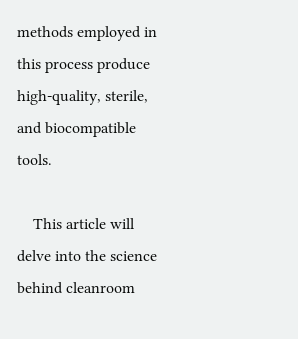methods employed in this process produce high-quality, sterile, and biocompatible tools.

    This article will delve into the science behind cleanroom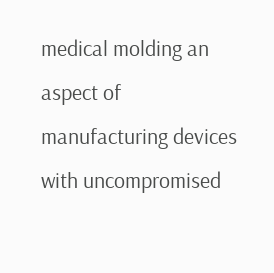medical molding an aspect of manufacturing devices with uncompromised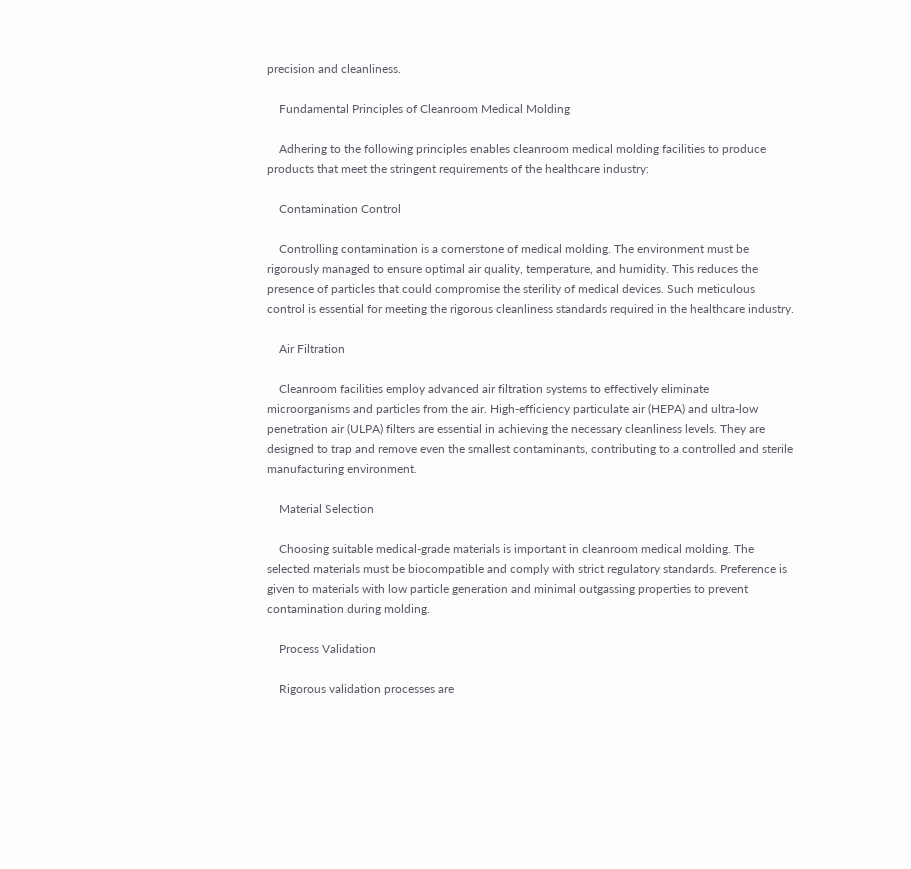precision and cleanliness.

    Fundamental Principles of Cleanroom Medical Molding

    Adhering to the following principles enables cleanroom medical molding facilities to produce products that meet the stringent requirements of the healthcare industry:

    Contamination Control

    Controlling contamination is a cornerstone of medical molding. The environment must be rigorously managed to ensure optimal air quality, temperature, and humidity. This reduces the presence of particles that could compromise the sterility of medical devices. Such meticulous control is essential for meeting the rigorous cleanliness standards required in the healthcare industry.

    Air Filtration

    Cleanroom facilities employ advanced air filtration systems to effectively eliminate microorganisms and particles from the air. High-efficiency particulate air (HEPA) and ultra-low penetration air (ULPA) filters are essential in achieving the necessary cleanliness levels. They are designed to trap and remove even the smallest contaminants, contributing to a controlled and sterile manufacturing environment.

    Material Selection

    Choosing suitable medical-grade materials is important in cleanroom medical molding. The selected materials must be biocompatible and comply with strict regulatory standards. Preference is given to materials with low particle generation and minimal outgassing properties to prevent contamination during molding.

    Process Validation

    Rigorous validation processes are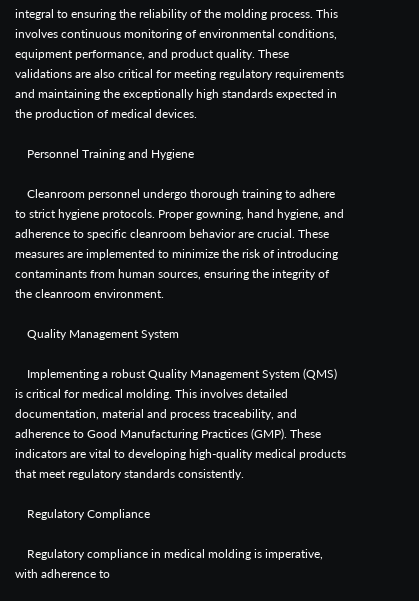integral to ensuring the reliability of the molding process. This involves continuous monitoring of environmental conditions, equipment performance, and product quality. These validations are also critical for meeting regulatory requirements and maintaining the exceptionally high standards expected in the production of medical devices.

    Personnel Training and Hygiene

    Cleanroom personnel undergo thorough training to adhere to strict hygiene protocols. Proper gowning, hand hygiene, and adherence to specific cleanroom behavior are crucial. These measures are implemented to minimize the risk of introducing contaminants from human sources, ensuring the integrity of the cleanroom environment.

    Quality Management System

    Implementing a robust Quality Management System (QMS) is critical for medical molding. This involves detailed documentation, material and process traceability, and adherence to Good Manufacturing Practices (GMP). These indicators are vital to developing high-quality medical products that meet regulatory standards consistently.

    Regulatory Compliance

    Regulatory compliance in medical molding is imperative, with adherence to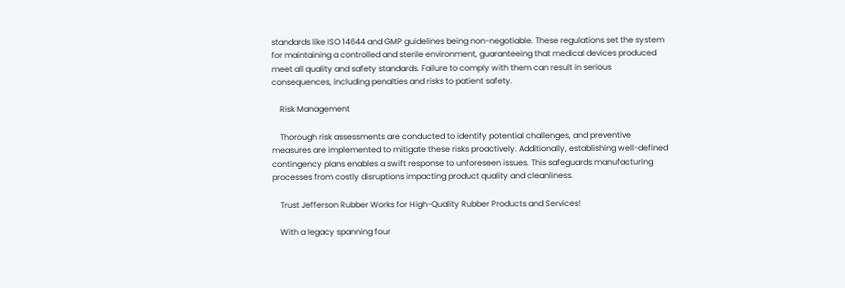standards like ISO 14644 and GMP guidelines being non-negotiable. These regulations set the system for maintaining a controlled and sterile environment, guaranteeing that medical devices produced meet all quality and safety standards. Failure to comply with them can result in serious consequences, including penalties and risks to patient safety.

    Risk Management

    Thorough risk assessments are conducted to identify potential challenges, and preventive measures are implemented to mitigate these risks proactively. Additionally, establishing well-defined contingency plans enables a swift response to unforeseen issues. This safeguards manufacturing processes from costly disruptions impacting product quality and cleanliness.

    Trust Jefferson Rubber Works for High-Quality Rubber Products and Services!

    With a legacy spanning four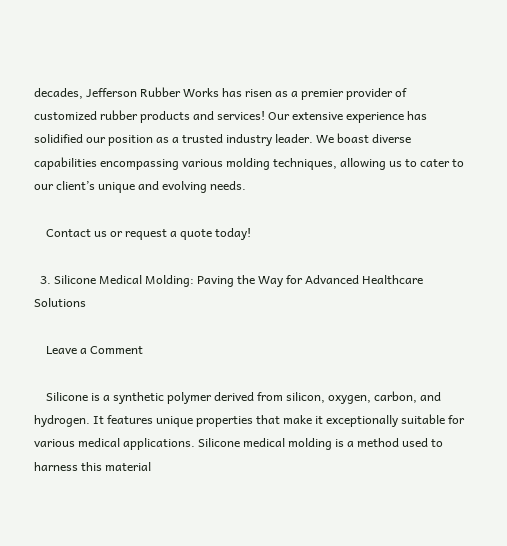decades, Jefferson Rubber Works has risen as a premier provider of customized rubber products and services! Our extensive experience has solidified our position as a trusted industry leader. We boast diverse capabilities encompassing various molding techniques, allowing us to cater to our client’s unique and evolving needs.

    Contact us or request a quote today!

  3. Silicone Medical Molding: Paving the Way for Advanced Healthcare Solutions

    Leave a Comment

    Silicone is a synthetic polymer derived from silicon, oxygen, carbon, and hydrogen. It features unique properties that make it exceptionally suitable for various medical applications. Silicone medical molding is a method used to harness this material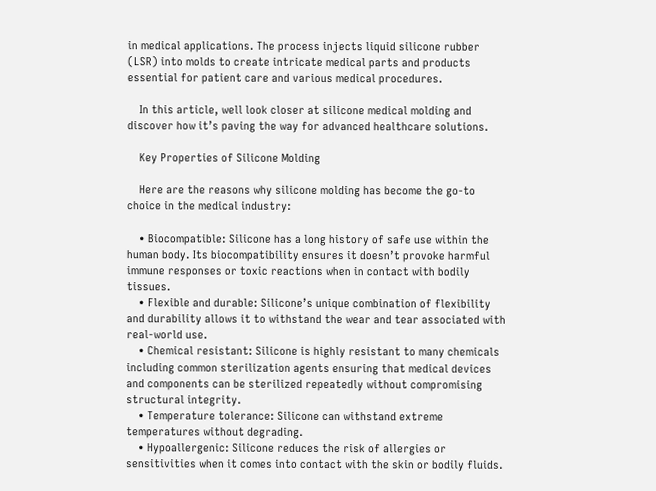in medical applications. The process injects liquid silicone rubber (LSR) into molds to create intricate medical parts and products essential for patient care and various medical procedures.

    In this article, well look closer at silicone medical molding and discover how it’s paving the way for advanced healthcare solutions.

    Key Properties of Silicone Molding

    Here are the reasons why silicone molding has become the go-to choice in the medical industry:

    • Biocompatible: Silicone has a long history of safe use within the human body. Its biocompatibility ensures it doesn’t provoke harmful immune responses or toxic reactions when in contact with bodily tissues.
    • Flexible and durable: Silicone’s unique combination of flexibility and durability allows it to withstand the wear and tear associated with real-world use.
    • Chemical resistant: Silicone is highly resistant to many chemicals including common sterilization agents ensuring that medical devices and components can be sterilized repeatedly without compromising structural integrity.
    • Temperature tolerance: Silicone can withstand extreme temperatures without degrading.
    • Hypoallergenic: Silicone reduces the risk of allergies or sensitivities when it comes into contact with the skin or bodily fluids.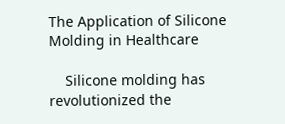The Application of Silicone Molding in Healthcare

    Silicone molding has revolutionized the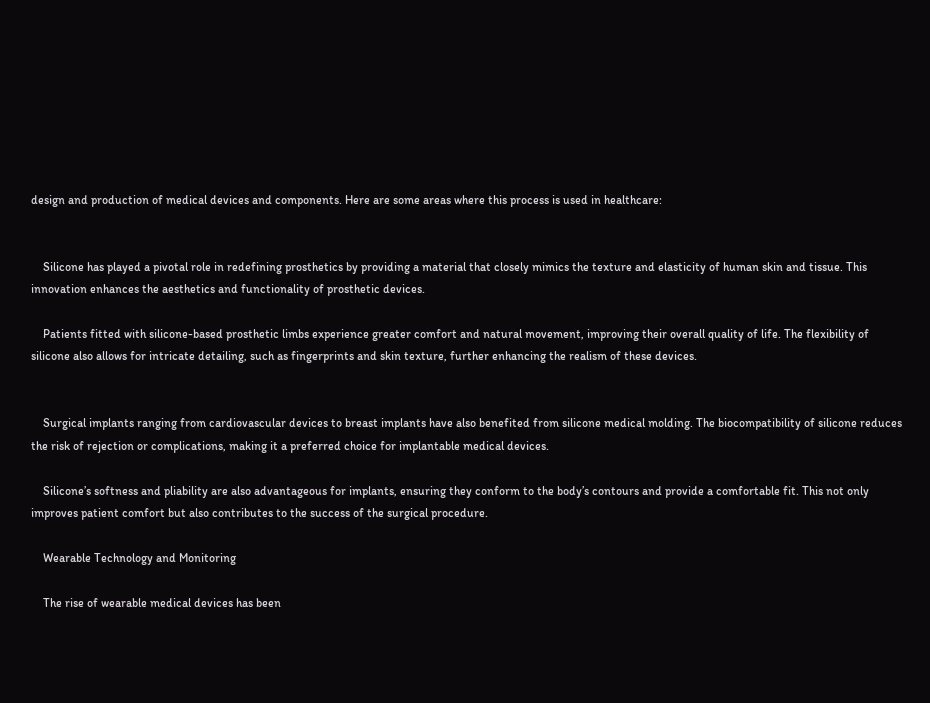design and production of medical devices and components. Here are some areas where this process is used in healthcare:


    Silicone has played a pivotal role in redefining prosthetics by providing a material that closely mimics the texture and elasticity of human skin and tissue. This innovation enhances the aesthetics and functionality of prosthetic devices.

    Patients fitted with silicone-based prosthetic limbs experience greater comfort and natural movement, improving their overall quality of life. The flexibility of silicone also allows for intricate detailing, such as fingerprints and skin texture, further enhancing the realism of these devices.


    Surgical implants ranging from cardiovascular devices to breast implants have also benefited from silicone medical molding. The biocompatibility of silicone reduces the risk of rejection or complications, making it a preferred choice for implantable medical devices.

    Silicone’s softness and pliability are also advantageous for implants, ensuring they conform to the body’s contours and provide a comfortable fit. This not only improves patient comfort but also contributes to the success of the surgical procedure.

    Wearable Technology and Monitoring

    The rise of wearable medical devices has been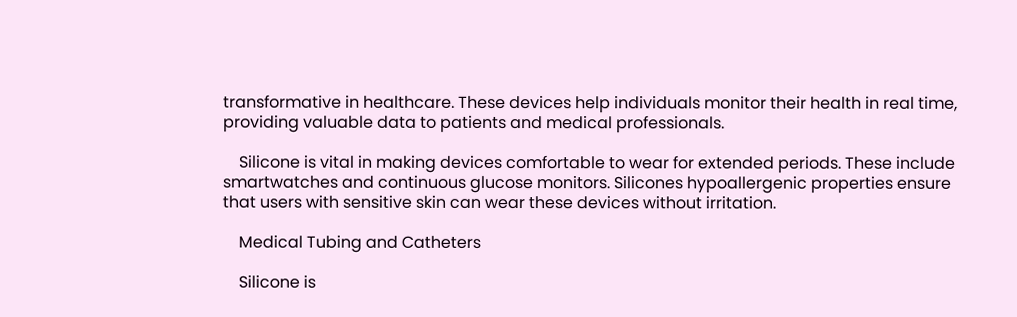transformative in healthcare. These devices help individuals monitor their health in real time, providing valuable data to patients and medical professionals.

    Silicone is vital in making devices comfortable to wear for extended periods. These include smartwatches and continuous glucose monitors. Silicones hypoallergenic properties ensure that users with sensitive skin can wear these devices without irritation.

    Medical Tubing and Catheters

    Silicone is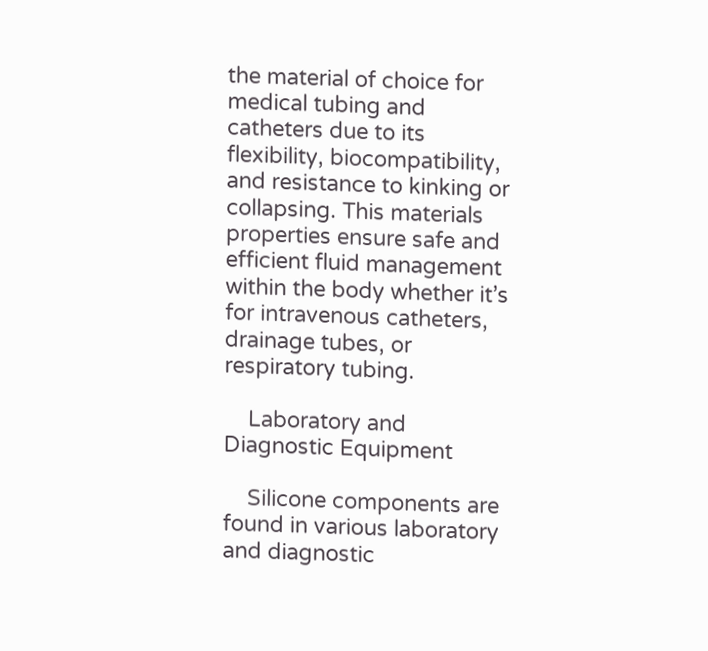the material of choice for medical tubing and catheters due to its flexibility, biocompatibility, and resistance to kinking or collapsing. This materials properties ensure safe and efficient fluid management within the body whether it’s for intravenous catheters, drainage tubes, or respiratory tubing.

    Laboratory and Diagnostic Equipment

    Silicone components are found in various laboratory and diagnostic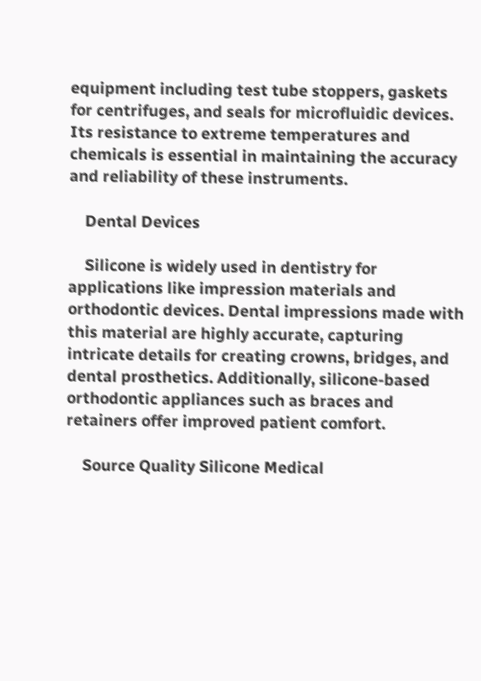equipment including test tube stoppers, gaskets for centrifuges, and seals for microfluidic devices. Its resistance to extreme temperatures and chemicals is essential in maintaining the accuracy and reliability of these instruments.

    Dental Devices

    Silicone is widely used in dentistry for applications like impression materials and orthodontic devices. Dental impressions made with this material are highly accurate, capturing intricate details for creating crowns, bridges, and dental prosthetics. Additionally, silicone-based orthodontic appliances such as braces and retainers offer improved patient comfort.

    Source Quality Silicone Medical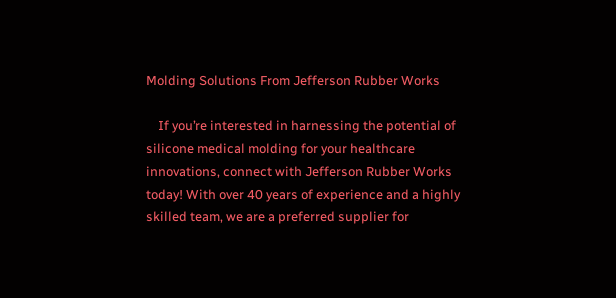Molding Solutions From Jefferson Rubber Works

    If you’re interested in harnessing the potential of silicone medical molding for your healthcare innovations, connect with Jefferson Rubber Works today! With over 40 years of experience and a highly skilled team, we are a preferred supplier for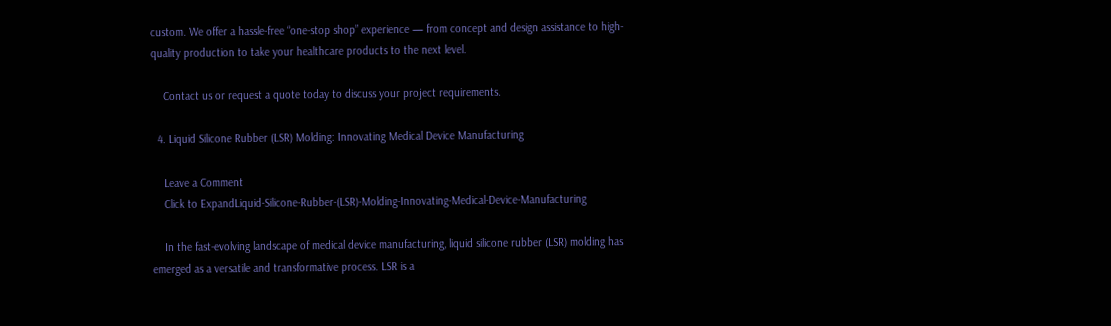custom. We offer a hassle-free “one-stop shop” experience — from concept and design assistance to high-quality production to take your healthcare products to the next level.

    Contact us or request a quote today to discuss your project requirements.

  4. Liquid Silicone Rubber (LSR) Molding: Innovating Medical Device Manufacturing

    Leave a Comment
    Click to ExpandLiquid-Silicone-Rubber-(LSR)-Molding-Innovating-Medical-Device-Manufacturing

    In the fast-evolving landscape of medical device manufacturing, liquid silicone rubber (LSR) molding has emerged as a versatile and transformative process. LSR is a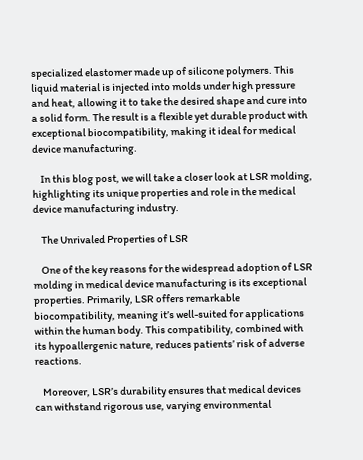specialized elastomer made up of silicone polymers. This liquid material is injected into molds under high pressure and heat, allowing it to take the desired shape and cure into a solid form. The result is a flexible yet durable product with exceptional biocompatibility, making it ideal for medical device manufacturing.

    In this blog post, we will take a closer look at LSR molding, highlighting its unique properties and role in the medical device manufacturing industry.

    The Unrivaled Properties of LSR

    One of the key reasons for the widespread adoption of LSR molding in medical device manufacturing is its exceptional properties. Primarily, LSR offers remarkable biocompatibility, meaning it’s well-suited for applications within the human body. This compatibility, combined with its hypoallergenic nature, reduces patients’ risk of adverse reactions.

    Moreover, LSR’s durability ensures that medical devices can withstand rigorous use, varying environmental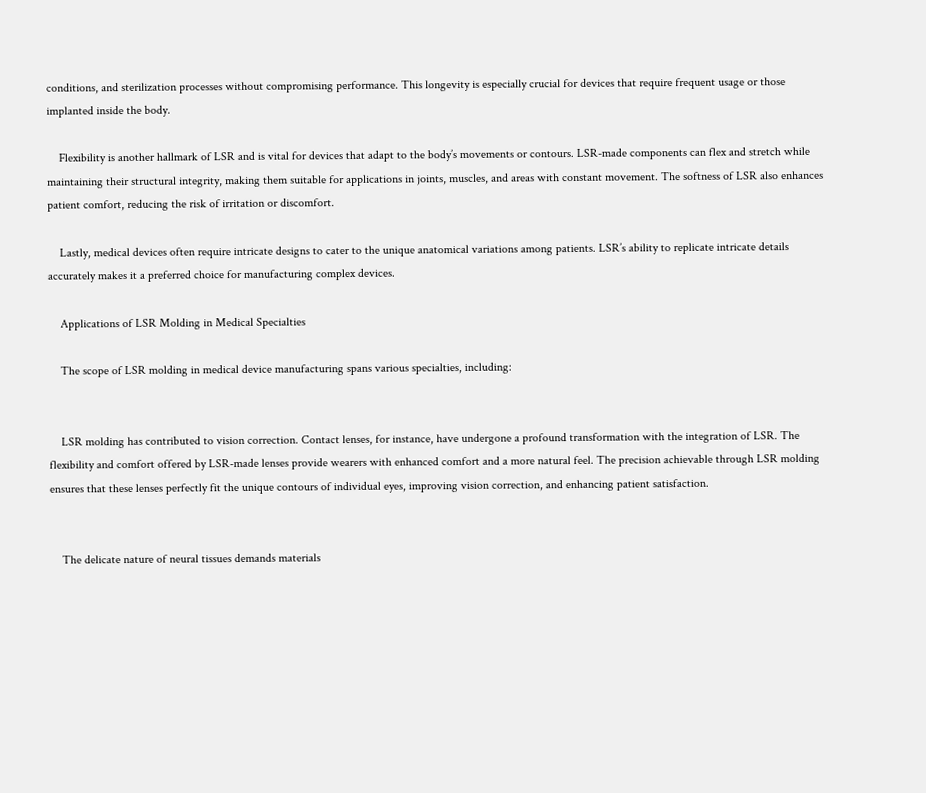conditions, and sterilization processes without compromising performance. This longevity is especially crucial for devices that require frequent usage or those implanted inside the body.

    Flexibility is another hallmark of LSR and is vital for devices that adapt to the body’s movements or contours. LSR-made components can flex and stretch while maintaining their structural integrity, making them suitable for applications in joints, muscles, and areas with constant movement. The softness of LSR also enhances patient comfort, reducing the risk of irritation or discomfort.

    Lastly, medical devices often require intricate designs to cater to the unique anatomical variations among patients. LSR’s ability to replicate intricate details accurately makes it a preferred choice for manufacturing complex devices.

    Applications of LSR Molding in Medical Specialties

    The scope of LSR molding in medical device manufacturing spans various specialties, including:


    LSR molding has contributed to vision correction. Contact lenses, for instance, have undergone a profound transformation with the integration of LSR. The flexibility and comfort offered by LSR-made lenses provide wearers with enhanced comfort and a more natural feel. The precision achievable through LSR molding ensures that these lenses perfectly fit the unique contours of individual eyes, improving vision correction, and enhancing patient satisfaction.


    The delicate nature of neural tissues demands materials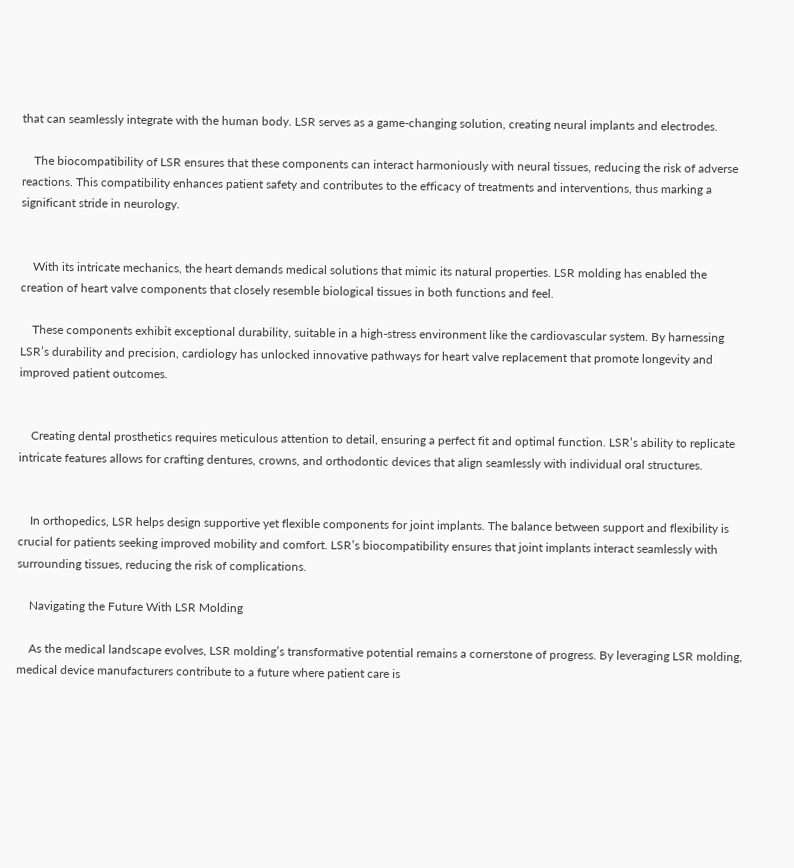that can seamlessly integrate with the human body. LSR serves as a game-changing solution, creating neural implants and electrodes.

    The biocompatibility of LSR ensures that these components can interact harmoniously with neural tissues, reducing the risk of adverse reactions. This compatibility enhances patient safety and contributes to the efficacy of treatments and interventions, thus marking a significant stride in neurology.


    With its intricate mechanics, the heart demands medical solutions that mimic its natural properties. LSR molding has enabled the creation of heart valve components that closely resemble biological tissues in both functions and feel.

    These components exhibit exceptional durability, suitable in a high-stress environment like the cardiovascular system. By harnessing LSR’s durability and precision, cardiology has unlocked innovative pathways for heart valve replacement that promote longevity and improved patient outcomes.


    Creating dental prosthetics requires meticulous attention to detail, ensuring a perfect fit and optimal function. LSR’s ability to replicate intricate features allows for crafting dentures, crowns, and orthodontic devices that align seamlessly with individual oral structures.


    In orthopedics, LSR helps design supportive yet flexible components for joint implants. The balance between support and flexibility is crucial for patients seeking improved mobility and comfort. LSR’s biocompatibility ensures that joint implants interact seamlessly with surrounding tissues, reducing the risk of complications.

    Navigating the Future With LSR Molding

    As the medical landscape evolves, LSR molding’s transformative potential remains a cornerstone of progress. By leveraging LSR molding, medical device manufacturers contribute to a future where patient care is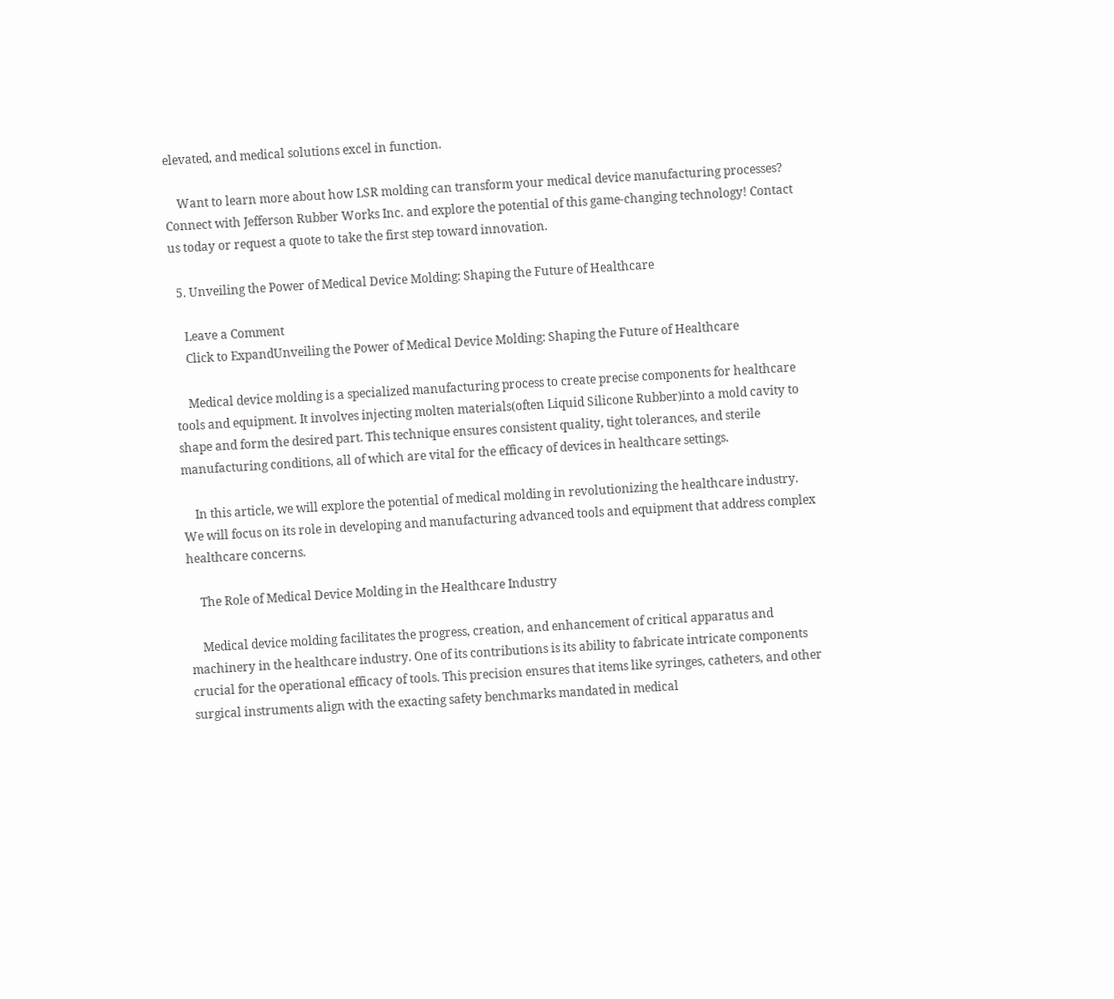elevated, and medical solutions excel in function.

    Want to learn more about how LSR molding can transform your medical device manufacturing processes? Connect with Jefferson Rubber Works Inc. and explore the potential of this game-changing technology! Contact us today or request a quote to take the first step toward innovation.

  5. Unveiling the Power of Medical Device Molding: Shaping the Future of Healthcare

    Leave a Comment
    Click to ExpandUnveiling the Power of Medical Device Molding: Shaping the Future of Healthcare

    Medical device molding is a specialized manufacturing process to create precise components for healthcare tools and equipment. It involves injecting molten materials(often Liquid Silicone Rubber)into a mold cavity to shape and form the desired part. This technique ensures consistent quality, tight tolerances, and sterile manufacturing conditions, all of which are vital for the efficacy of devices in healthcare settings.

    In this article, we will explore the potential of medical molding in revolutionizing the healthcare industry. We will focus on its role in developing and manufacturing advanced tools and equipment that address complex healthcare concerns.

    The Role of Medical Device Molding in the Healthcare Industry

    Medical device molding facilitates the progress, creation, and enhancement of critical apparatus and machinery in the healthcare industry. One of its contributions is its ability to fabricate intricate components crucial for the operational efficacy of tools. This precision ensures that items like syringes, catheters, and other surgical instruments align with the exacting safety benchmarks mandated in medical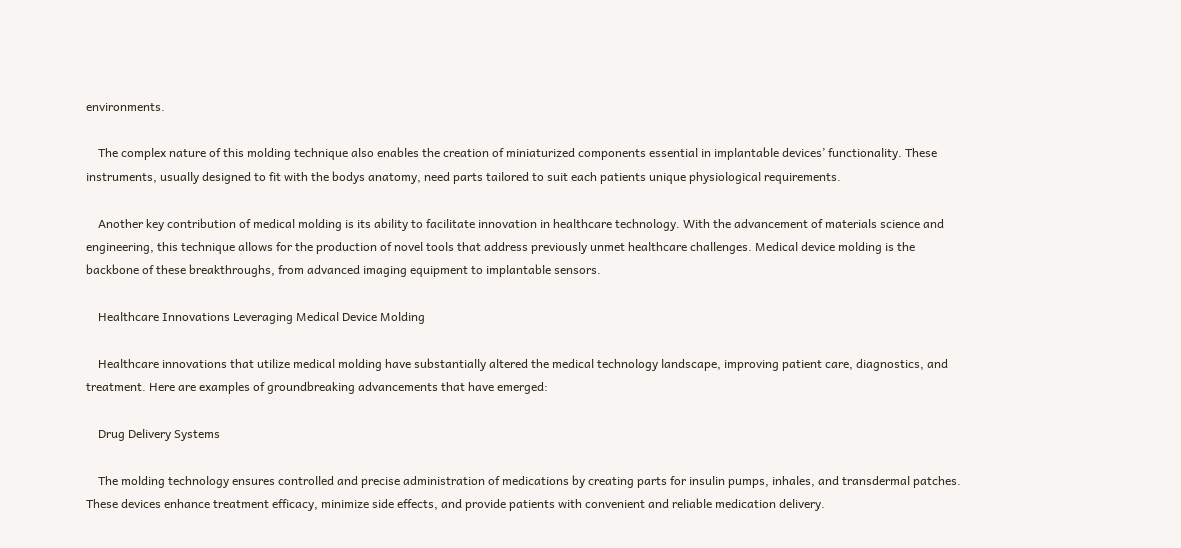environments.

    The complex nature of this molding technique also enables the creation of miniaturized components essential in implantable devices’ functionality. These instruments, usually designed to fit with the bodys anatomy, need parts tailored to suit each patients unique physiological requirements.

    Another key contribution of medical molding is its ability to facilitate innovation in healthcare technology. With the advancement of materials science and engineering, this technique allows for the production of novel tools that address previously unmet healthcare challenges. Medical device molding is the backbone of these breakthroughs, from advanced imaging equipment to implantable sensors.

    Healthcare Innovations Leveraging Medical Device Molding

    Healthcare innovations that utilize medical molding have substantially altered the medical technology landscape, improving patient care, diagnostics, and treatment. Here are examples of groundbreaking advancements that have emerged:

    Drug Delivery Systems

    The molding technology ensures controlled and precise administration of medications by creating parts for insulin pumps, inhales, and transdermal patches. These devices enhance treatment efficacy, minimize side effects, and provide patients with convenient and reliable medication delivery.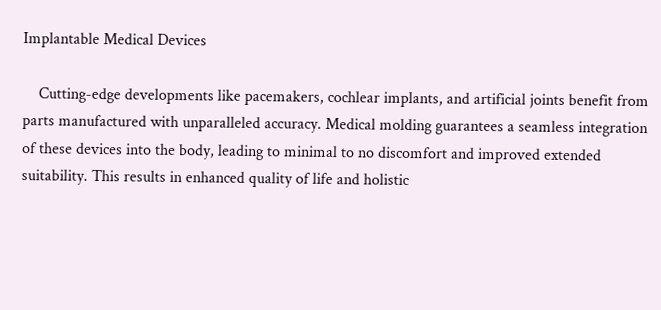Implantable Medical Devices

    Cutting-edge developments like pacemakers, cochlear implants, and artificial joints benefit from parts manufactured with unparalleled accuracy. Medical molding guarantees a seamless integration of these devices into the body, leading to minimal to no discomfort and improved extended suitability. This results in enhanced quality of life and holistic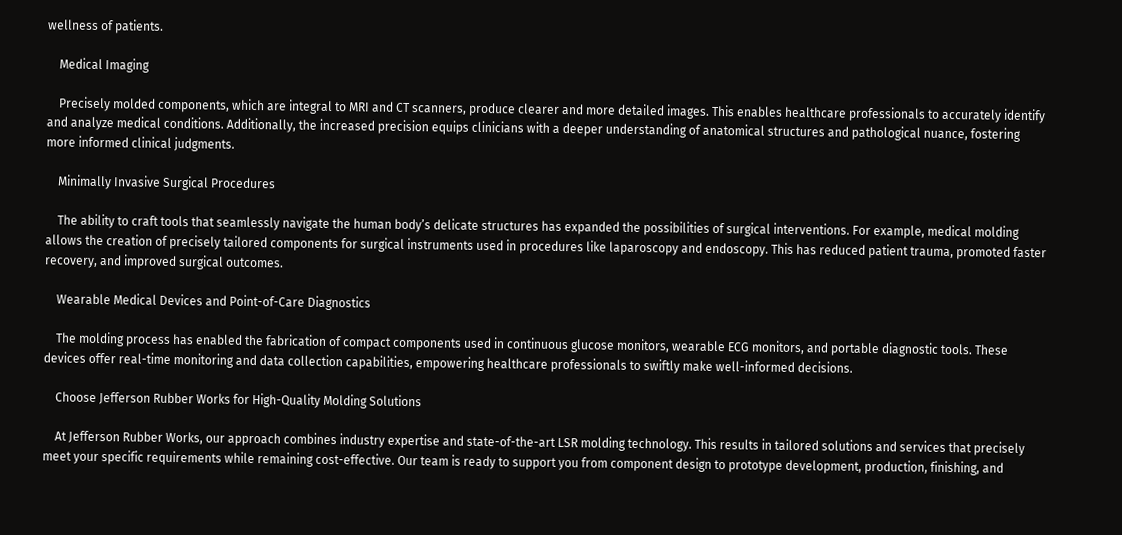wellness of patients.

    Medical Imaging

    Precisely molded components, which are integral to MRI and CT scanners, produce clearer and more detailed images. This enables healthcare professionals to accurately identify and analyze medical conditions. Additionally, the increased precision equips clinicians with a deeper understanding of anatomical structures and pathological nuance, fostering more informed clinical judgments.

    Minimally Invasive Surgical Procedures

    The ability to craft tools that seamlessly navigate the human body’s delicate structures has expanded the possibilities of surgical interventions. For example, medical molding allows the creation of precisely tailored components for surgical instruments used in procedures like laparoscopy and endoscopy. This has reduced patient trauma, promoted faster recovery, and improved surgical outcomes.

    Wearable Medical Devices and Point-of-Care Diagnostics

    The molding process has enabled the fabrication of compact components used in continuous glucose monitors, wearable ECG monitors, and portable diagnostic tools. These devices offer real-time monitoring and data collection capabilities, empowering healthcare professionals to swiftly make well-informed decisions.

    Choose Jefferson Rubber Works for High-Quality Molding Solutions

    At Jefferson Rubber Works, our approach combines industry expertise and state-of-the-art LSR molding technology. This results in tailored solutions and services that precisely meet your specific requirements while remaining cost-effective. Our team is ready to support you from component design to prototype development, production, finishing, and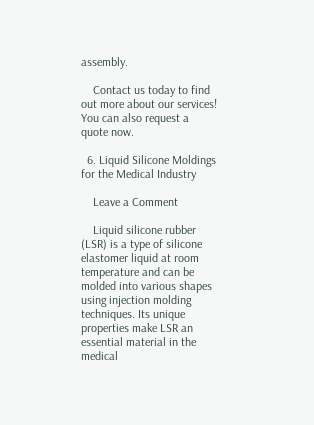assembly.

    Contact us today to find out more about our services! You can also request a quote now.

  6. Liquid Silicone Moldings for the Medical Industry

    Leave a Comment

    Liquid silicone rubber (LSR) is a type of silicone elastomer liquid at room temperature and can be molded into various shapes using injection molding techniques. Its unique properties make LSR an essential material in the medical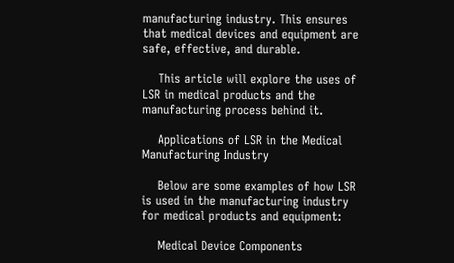manufacturing industry. This ensures that medical devices and equipment are safe, effective, and durable.

    This article will explore the uses of LSR in medical products and the manufacturing process behind it.

    Applications of LSR in the Medical Manufacturing Industry

    Below are some examples of how LSR is used in the manufacturing industry for medical products and equipment:

    Medical Device Components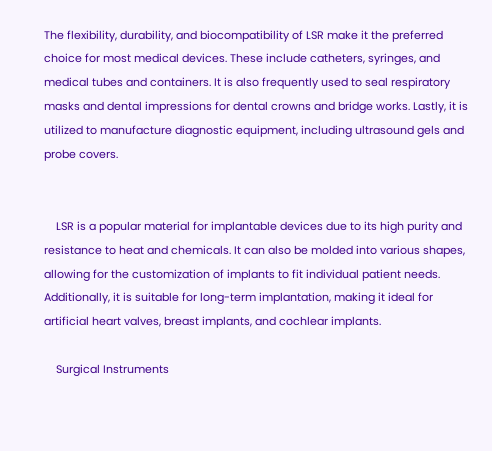The flexibility, durability, and biocompatibility of LSR make it the preferred choice for most medical devices. These include catheters, syringes, and medical tubes and containers. It is also frequently used to seal respiratory masks and dental impressions for dental crowns and bridge works. Lastly, it is utilized to manufacture diagnostic equipment, including ultrasound gels and probe covers.


    LSR is a popular material for implantable devices due to its high purity and resistance to heat and chemicals. It can also be molded into various shapes, allowing for the customization of implants to fit individual patient needs. Additionally, it is suitable for long-term implantation, making it ideal for artificial heart valves, breast implants, and cochlear implants.

    Surgical Instruments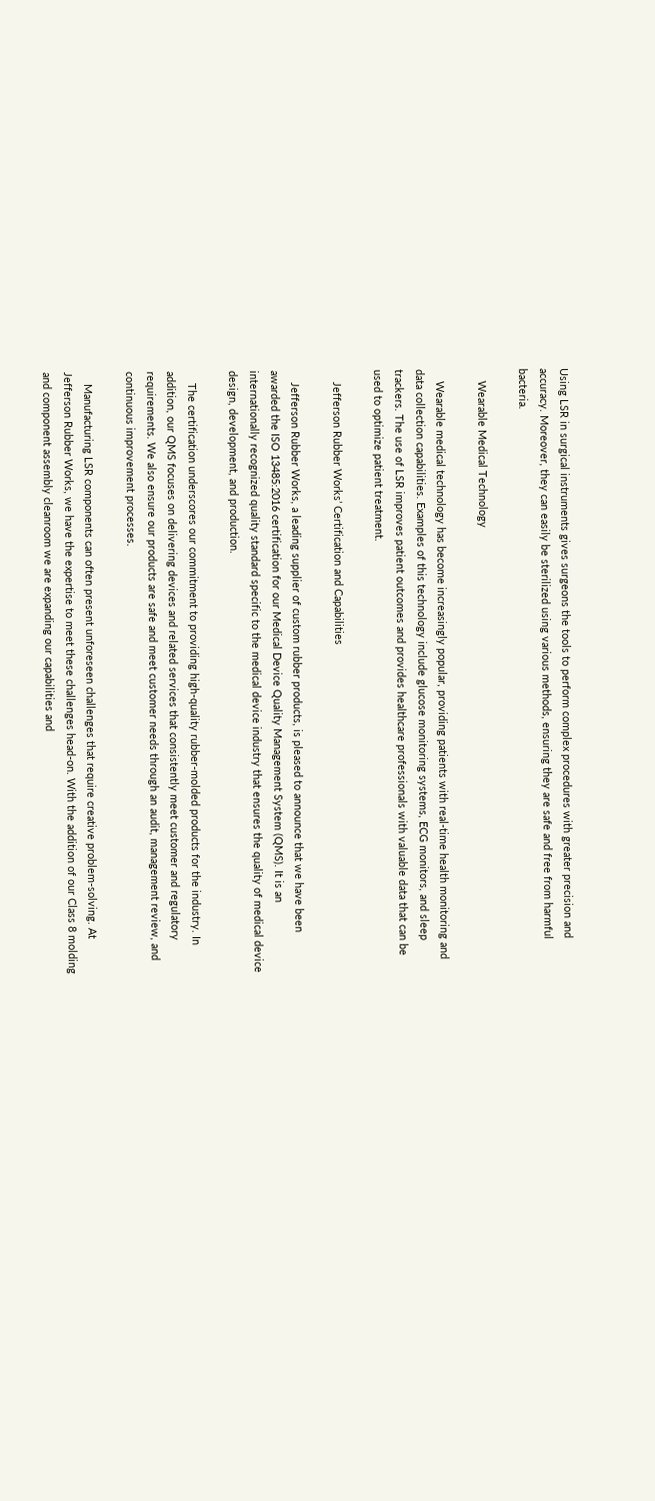Using LSR in surgical instruments gives surgeons the tools to perform complex procedures with greater precision and accuracy. Moreover, they can easily be sterilized using various methods, ensuring they are safe and free from harmful bacteria.

    Wearable Medical Technology

    Wearable medical technology has become increasingly popular, providing patients with real-time health monitoring and data collection capabilities. Examples of this technology include glucose monitoring systems, ECG monitors, and sleep trackers. The use of LSR improves patient outcomes and provides healthcare professionals with valuable data that can be used to optimize patient treatment.

    Jefferson Rubber Works’ Certification and Capabilities

    Jefferson Rubber Works, a leading supplier of custom rubber products, is pleased to announce that we have been awarded the ISO 13485:2016 certification for our Medical Device Quality Management System (QMS). It is an internationally recognized quality standard specific to the medical device industry that ensures the quality of medical device design, development, and production.

    The certification underscores our commitment to providing high-quality rubber-molded products for the industry. In addition, our QMS focuses on delivering devices and related services that consistently meet customer and regulatory requirements. We also ensure our products are safe and meet customer needs through an audit, management review, and continuous improvement processes.

    Manufacturing LSR components can often present unforeseen challenges that require creative problem-solving. At Jefferson Rubber Works, we have the expertise to meet these challenges head-on. With the addition of our Class 8 molding and component assembly cleanroom we are expanding our capabilities and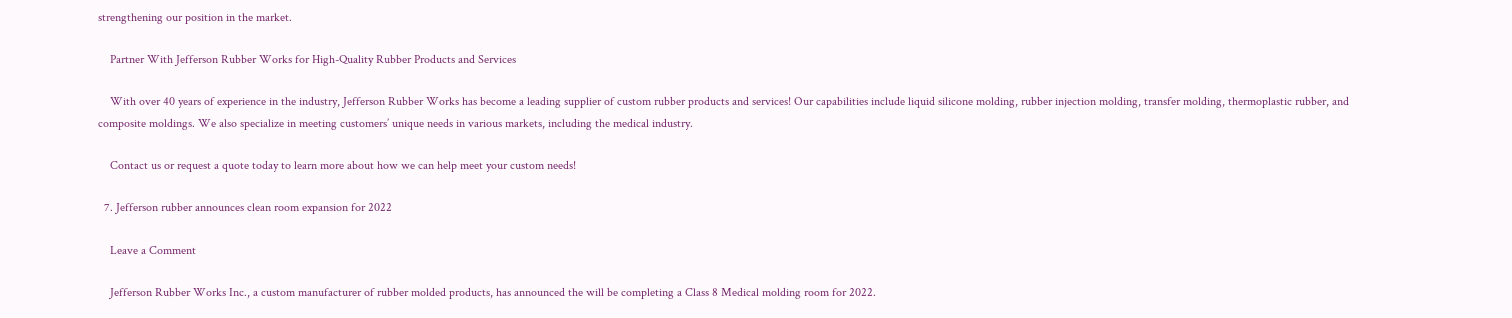strengthening our position in the market.

    Partner With Jefferson Rubber Works for High-Quality Rubber Products and Services

    With over 40 years of experience in the industry, Jefferson Rubber Works has become a leading supplier of custom rubber products and services! Our capabilities include liquid silicone molding, rubber injection molding, transfer molding, thermoplastic rubber, and composite moldings. We also specialize in meeting customers’ unique needs in various markets, including the medical industry.

    Contact us or request a quote today to learn more about how we can help meet your custom needs!

  7. Jefferson rubber announces clean room expansion for 2022

    Leave a Comment

    Jefferson Rubber Works Inc., a custom manufacturer of rubber molded products, has announced the will be completing a Class 8 Medical molding room for 2022.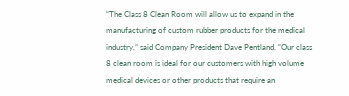“The Class 8 Clean Room will allow us to expand in the manufacturing of custom rubber products for the medical industry,” said Company President Dave Pentland. “Our class 8 clean room is ideal for our customers with high volume medical devices or other products that require an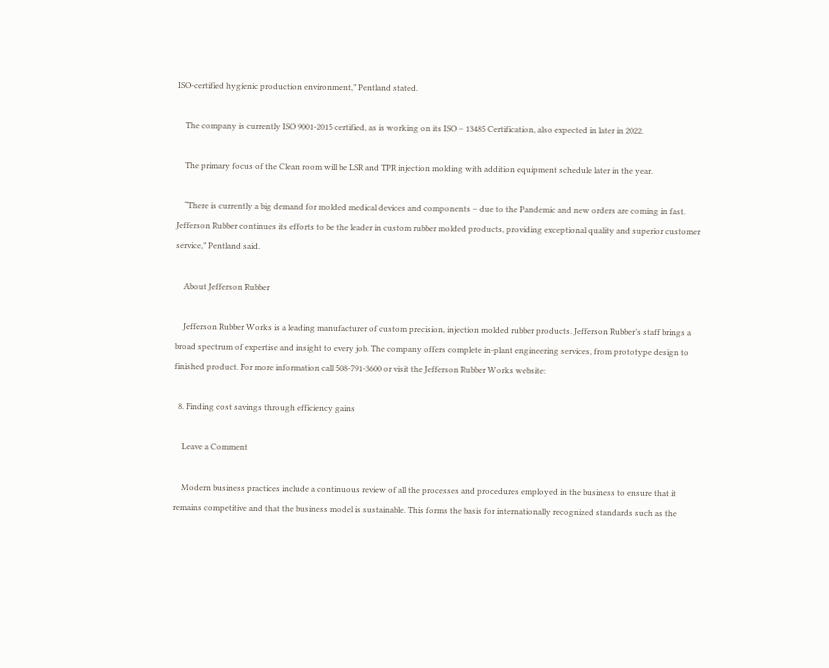ISO-certified hygienic production environment,” Pentland stated.

    The company is currently ISO 9001-2015 certified, as is working on its ISO – 13485 Certification, also expected in later in 2022.

    The primary focus of the Clean room will be LSR and TPR injection molding with addition equipment schedule later in the year.

    “There is currently a big demand for molded medical devices and components – due to the Pandemic and new orders are coming in fast. Jefferson Rubber continues its efforts to be the leader in custom rubber molded products, providing exceptional quality and superior customer service,” Pentland said.

    About Jefferson Rubber

    Jefferson Rubber Works is a leading manufacturer of custom precision, injection molded rubber products. Jefferson Rubber’s staff brings a broad spectrum of expertise and insight to every job. The company offers complete in-plant engineering services, from prototype design to finished product. For more information call 508-791-3600 or visit the Jefferson Rubber Works website:

  8. Finding cost savings through efficiency gains

    Leave a Comment

    Modern business practices include a continuous review of all the processes and procedures employed in the business to ensure that it remains competitive and that the business model is sustainable. This forms the basis for internationally recognized standards such as the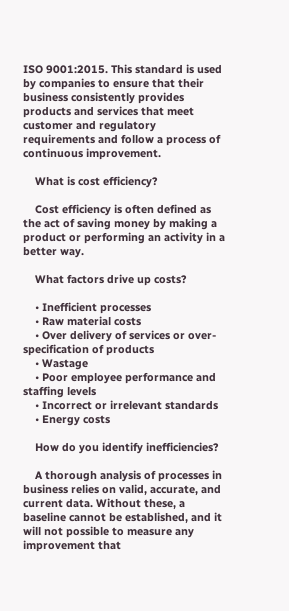ISO 9001:2015. This standard is used by companies to ensure that their business consistently provides products and services that meet customer and regulatory requirements and follow a process of continuous improvement.

    What is cost efficiency?

    Cost efficiency is often defined as the act of saving money by making a product or performing an activity in a better way.

    What factors drive up costs?

    • Inefficient processes
    • Raw material costs
    • Over delivery of services or over-specification of products
    • Wastage
    • Poor employee performance and staffing levels
    • Incorrect or irrelevant standards
    • Energy costs

    How do you identify inefficiencies?

    A thorough analysis of processes in business relies on valid, accurate, and current data. Without these, a baseline cannot be established, and it will not possible to measure any improvement that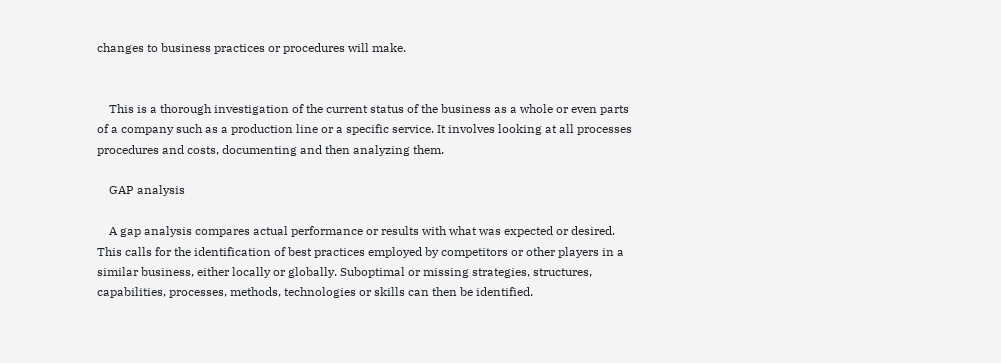changes to business practices or procedures will make.


    This is a thorough investigation of the current status of the business as a whole or even parts of a company such as a production line or a specific service. It involves looking at all processes procedures and costs, documenting and then analyzing them.

    GAP analysis

    A gap analysis compares actual performance or results with what was expected or desired. This calls for the identification of best practices employed by competitors or other players in a similar business, either locally or globally. Suboptimal or missing strategies, structures, capabilities, processes, methods, technologies or skills can then be identified.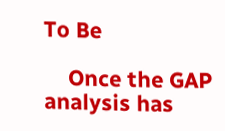To Be

    Once the GAP analysis has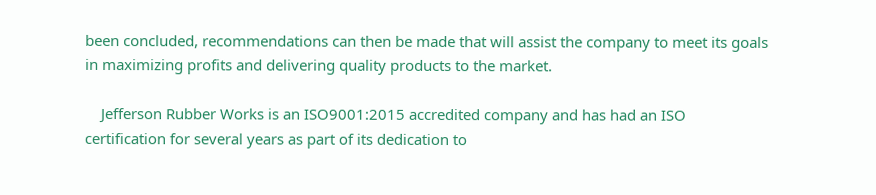been concluded, recommendations can then be made that will assist the company to meet its goals in maximizing profits and delivering quality products to the market.

    Jefferson Rubber Works is an ISO9001:2015 accredited company and has had an ISO certification for several years as part of its dedication to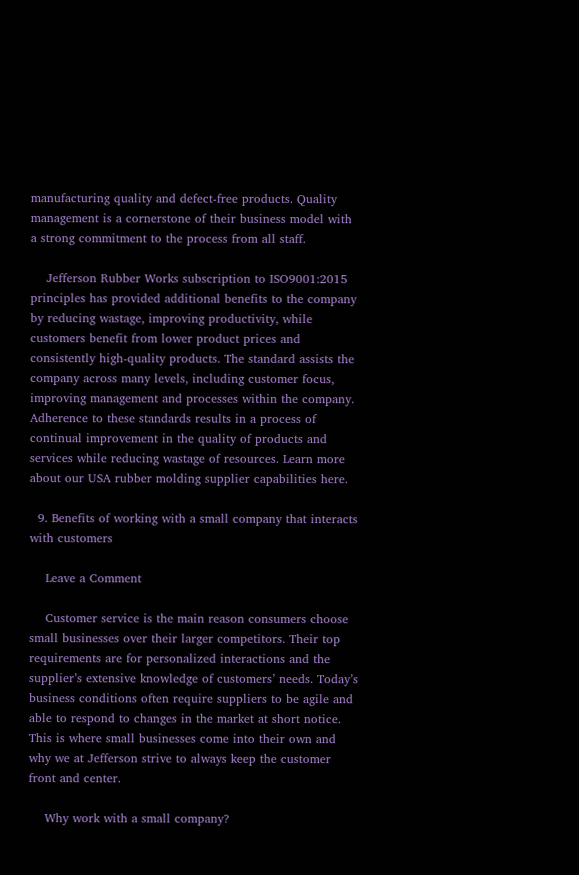manufacturing quality and defect-free products. Quality management is a cornerstone of their business model with a strong commitment to the process from all staff.

    Jefferson Rubber Works subscription to ISO9001:2015 principles has provided additional benefits to the company by reducing wastage, improving productivity, while customers benefit from lower product prices and consistently high-quality products. The standard assists the company across many levels, including customer focus, improving management and processes within the company. Adherence to these standards results in a process of continual improvement in the quality of products and services while reducing wastage of resources. Learn more about our USA rubber molding supplier capabilities here.

  9. Benefits of working with a small company that interacts with customers

    Leave a Comment

    Customer service is the main reason consumers choose small businesses over their larger competitors. Their top requirements are for personalized interactions and the supplier’s extensive knowledge of customers’ needs. Today’s business conditions often require suppliers to be agile and able to respond to changes in the market at short notice. This is where small businesses come into their own and why we at Jefferson strive to always keep the customer front and center.

    Why work with a small company?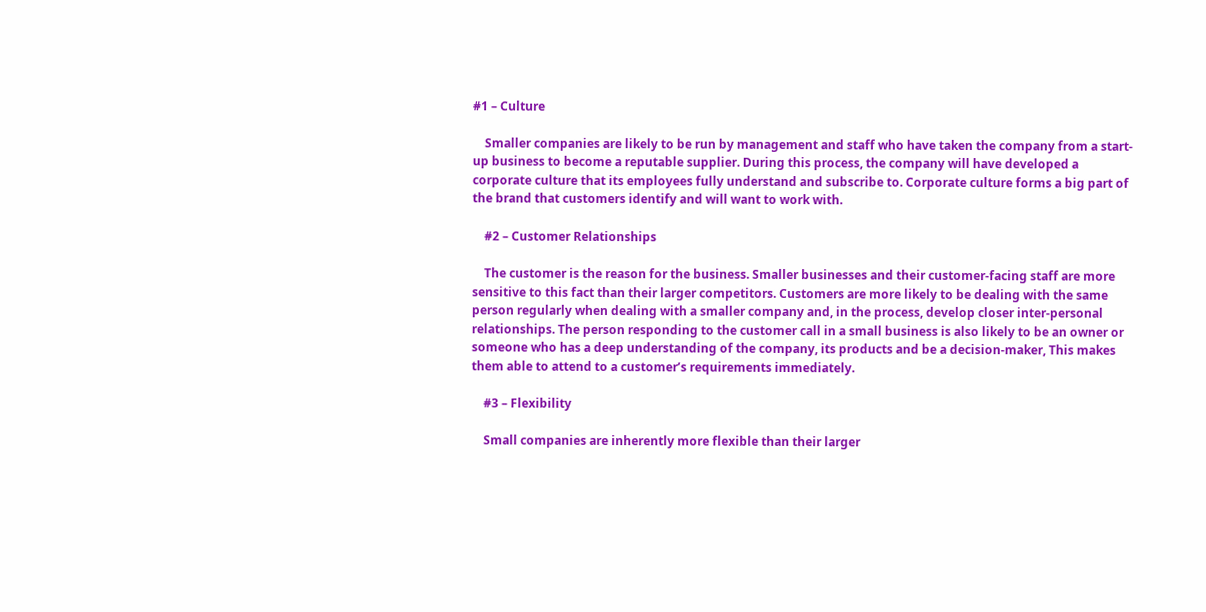#1 – Culture

    Smaller companies are likely to be run by management and staff who have taken the company from a start-up business to become a reputable supplier. During this process, the company will have developed a corporate culture that its employees fully understand and subscribe to. Corporate culture forms a big part of the brand that customers identify and will want to work with.

    #2 – Customer Relationships

    The customer is the reason for the business. Smaller businesses and their customer-facing staff are more sensitive to this fact than their larger competitors. Customers are more likely to be dealing with the same person regularly when dealing with a smaller company and, in the process, develop closer inter-personal relationships. The person responding to the customer call in a small business is also likely to be an owner or someone who has a deep understanding of the company, its products and be a decision-maker, This makes them able to attend to a customer’s requirements immediately.

    #3 – Flexibility

    Small companies are inherently more flexible than their larger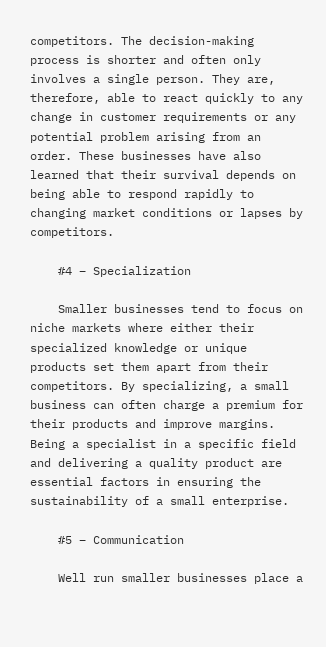competitors. The decision-making process is shorter and often only involves a single person. They are, therefore, able to react quickly to any change in customer requirements or any potential problem arising from an order. These businesses have also learned that their survival depends on being able to respond rapidly to changing market conditions or lapses by competitors.

    #4 – Specialization

    Smaller businesses tend to focus on niche markets where either their specialized knowledge or unique products set them apart from their competitors. By specializing, a small business can often charge a premium for their products and improve margins. Being a specialist in a specific field and delivering a quality product are essential factors in ensuring the sustainability of a small enterprise.

    #5 – Communication

    Well run smaller businesses place a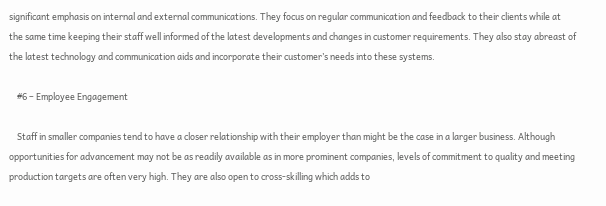significant emphasis on internal and external communications. They focus on regular communication and feedback to their clients while at the same time keeping their staff well informed of the latest developments and changes in customer requirements. They also stay abreast of the latest technology and communication aids and incorporate their customer’s needs into these systems.

    #6 – Employee Engagement

    Staff in smaller companies tend to have a closer relationship with their employer than might be the case in a larger business. Although opportunities for advancement may not be as readily available as in more prominent companies, levels of commitment to quality and meeting production targets are often very high. They are also open to cross-skilling which adds to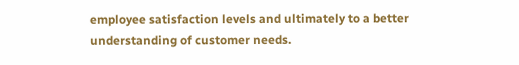employee satisfaction levels and ultimately to a better understanding of customer needs.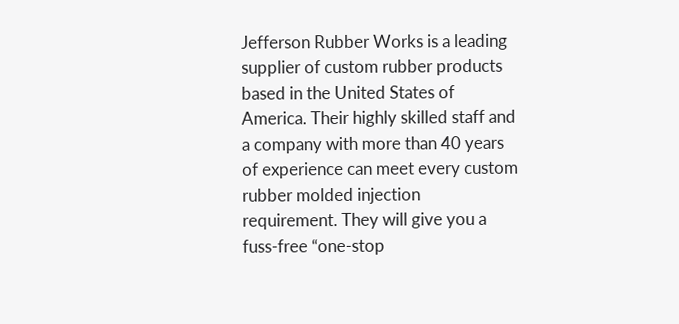Jefferson Rubber Works is a leading supplier of custom rubber products based in the United States of America. Their highly skilled staff and a company with more than 40 years of experience can meet every custom rubber molded injection requirement. They will give you a fuss-free “one-stop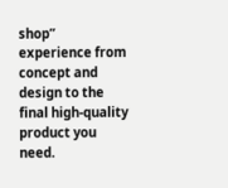shop” experience from concept and design to the final high-quality product you need.